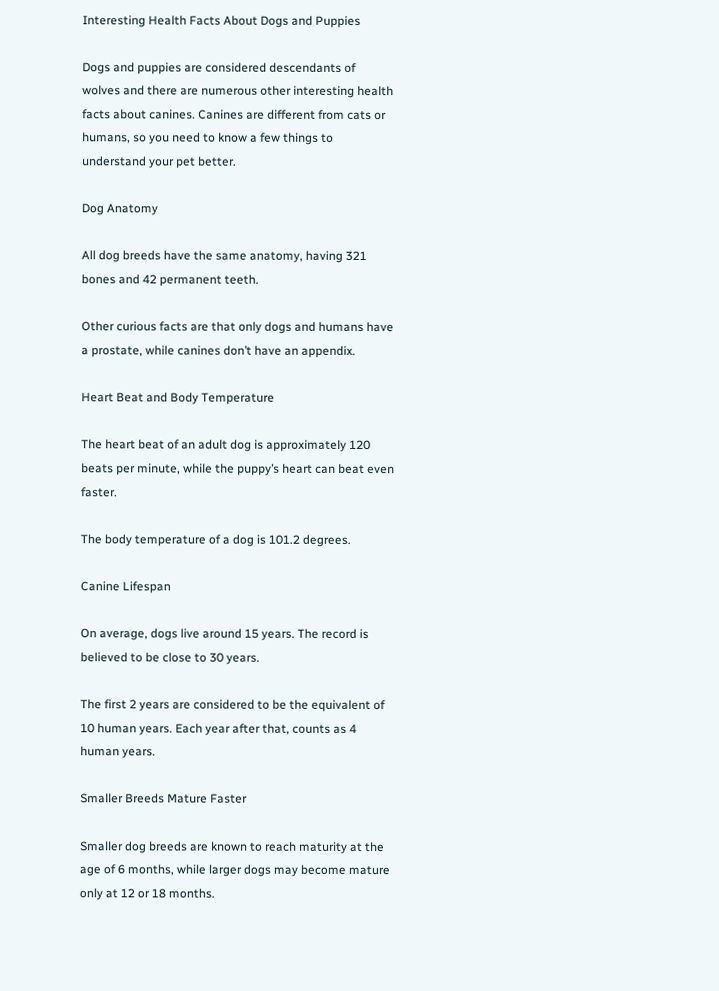Interesting Health Facts About Dogs and Puppies

Dogs and puppies are considered descendants of wolves and there are numerous other interesting health facts about canines. Canines are different from cats or humans, so you need to know a few things to understand your pet better.

Dog Anatomy

All dog breeds have the same anatomy, having 321 bones and 42 permanent teeth.

Other curious facts are that only dogs and humans have a prostate, while canines don’t have an appendix.

Heart Beat and Body Temperature

The heart beat of an adult dog is approximately 120 beats per minute, while the puppy’s heart can beat even faster.

The body temperature of a dog is 101.2 degrees.

Canine Lifespan

On average, dogs live around 15 years. The record is believed to be close to 30 years.

The first 2 years are considered to be the equivalent of 10 human years. Each year after that, counts as 4 human years.

Smaller Breeds Mature Faster

Smaller dog breeds are known to reach maturity at the age of 6 months, while larger dogs may become mature only at 12 or 18 months.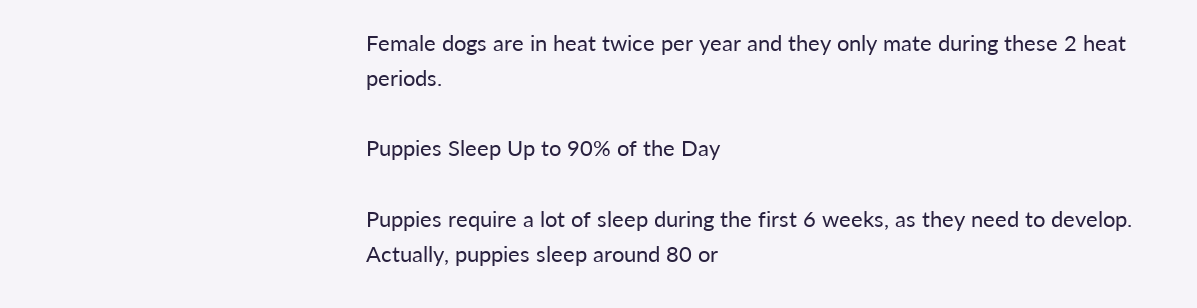Female dogs are in heat twice per year and they only mate during these 2 heat periods.

Puppies Sleep Up to 90% of the Day

Puppies require a lot of sleep during the first 6 weeks, as they need to develop. Actually, puppies sleep around 80 or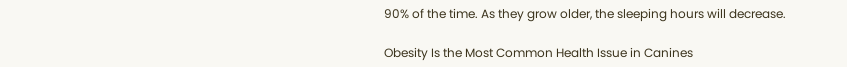90% of the time. As they grow older, the sleeping hours will decrease.

Obesity Is the Most Common Health Issue in Canines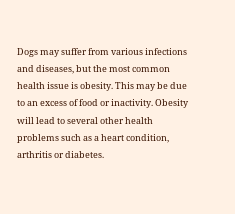Dogs may suffer from various infections and diseases, but the most common health issue is obesity. This may be due to an excess of food or inactivity. Obesity will lead to several other health problems such as a heart condition, arthritis or diabetes.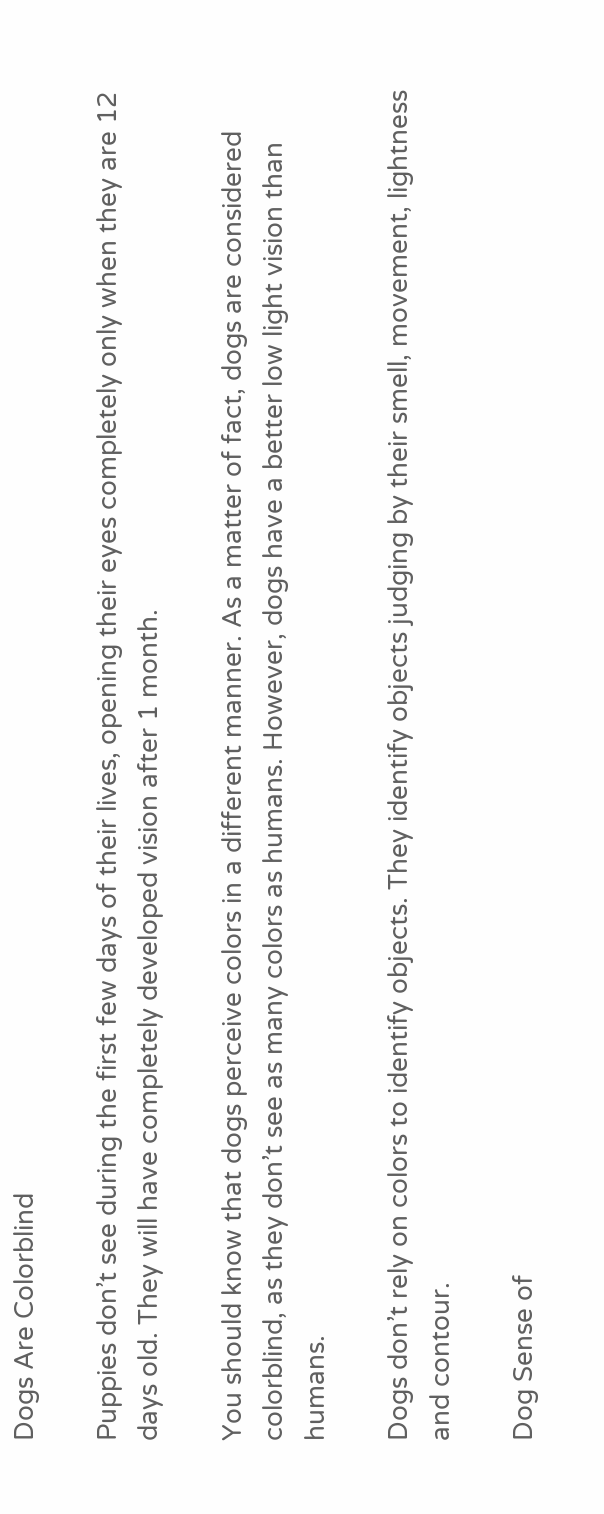Dogs Are Colorblind

Puppies don’t see during the first few days of their lives, opening their eyes completely only when they are 12 days old. They will have completely developed vision after 1 month.

You should know that dogs perceive colors in a different manner. As a matter of fact, dogs are considered colorblind, as they don’t see as many colors as humans. However, dogs have a better low light vision than humans.

Dogs don’t rely on colors to identify objects. They identify objects judging by their smell, movement, lightness and contour.

Dog Sense of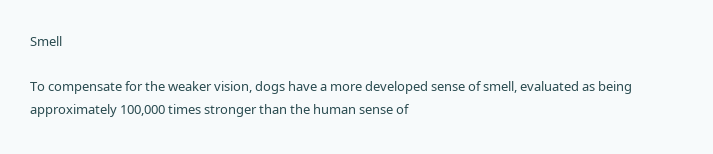Smell

To compensate for the weaker vision, dogs have a more developed sense of smell, evaluated as being approximately 100,000 times stronger than the human sense of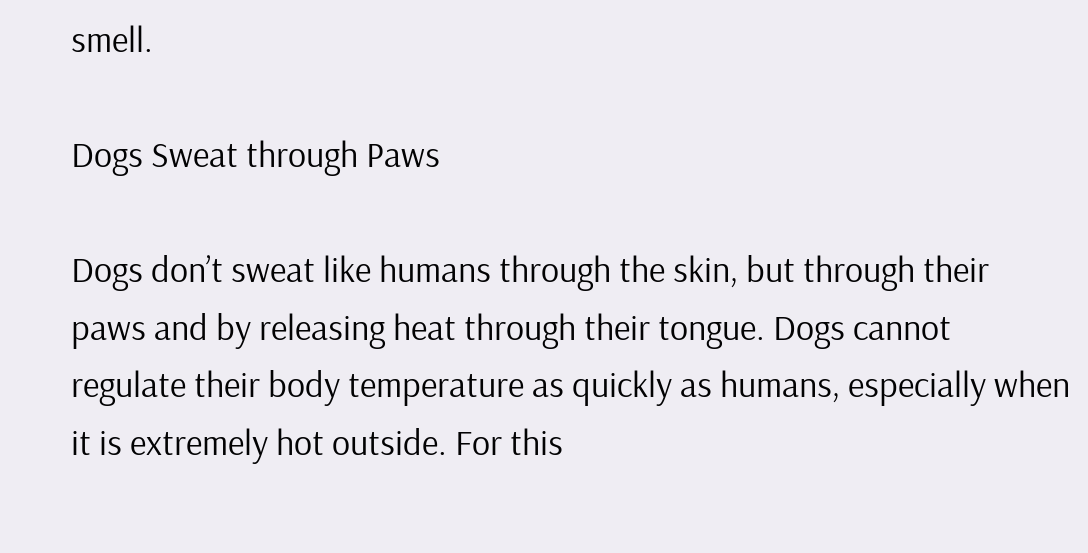smell.

Dogs Sweat through Paws

Dogs don’t sweat like humans through the skin, but through their paws and by releasing heat through their tongue. Dogs cannot regulate their body temperature as quickly as humans, especially when it is extremely hot outside. For this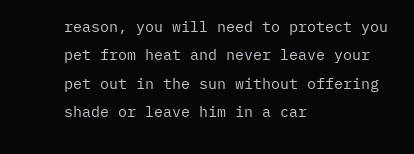reason, you will need to protect you pet from heat and never leave your pet out in the sun without offering shade or leave him in a car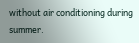without air conditioning during summer.